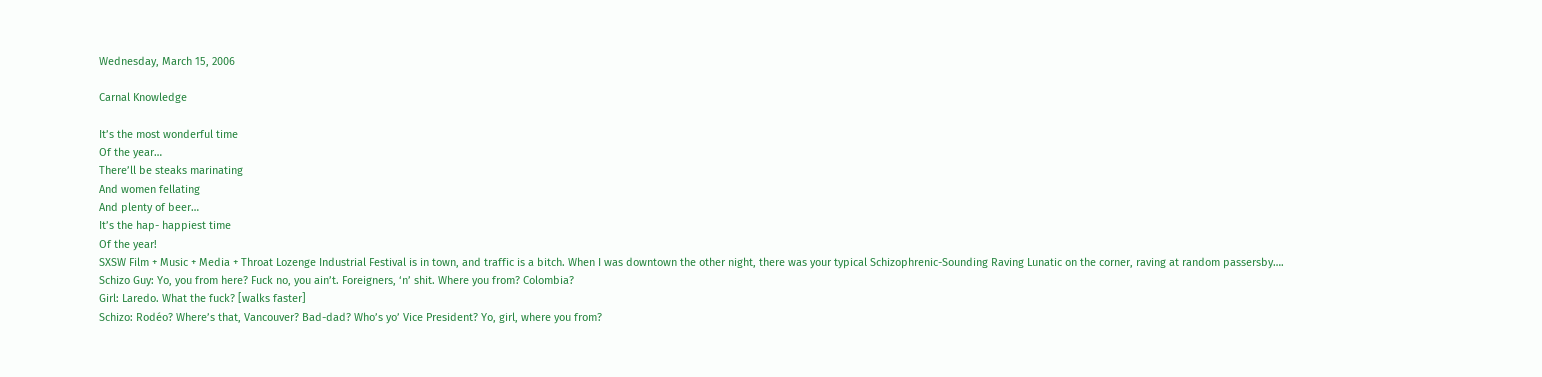Wednesday, March 15, 2006

Carnal Knowledge

It’s the most wonderful time
Of the year…
There’ll be steaks marinating
And women fellating
And plenty of beer…
It’s the hap- happiest time
Of the year!
SXSW Film + Music + Media + Throat Lozenge Industrial Festival is in town, and traffic is a bitch. When I was downtown the other night, there was your typical Schizophrenic-Sounding Raving Lunatic on the corner, raving at random passersby….
Schizo Guy: Yo, you from here? Fuck no, you ain’t. Foreigners, ‘n’ shit. Where you from? Colombia?
Girl: Laredo. What the fuck? [walks faster]
Schizo: Rodéo? Where’s that, Vancouver? Bad-dad? Who’s yo’ Vice President? Yo, girl, where you from?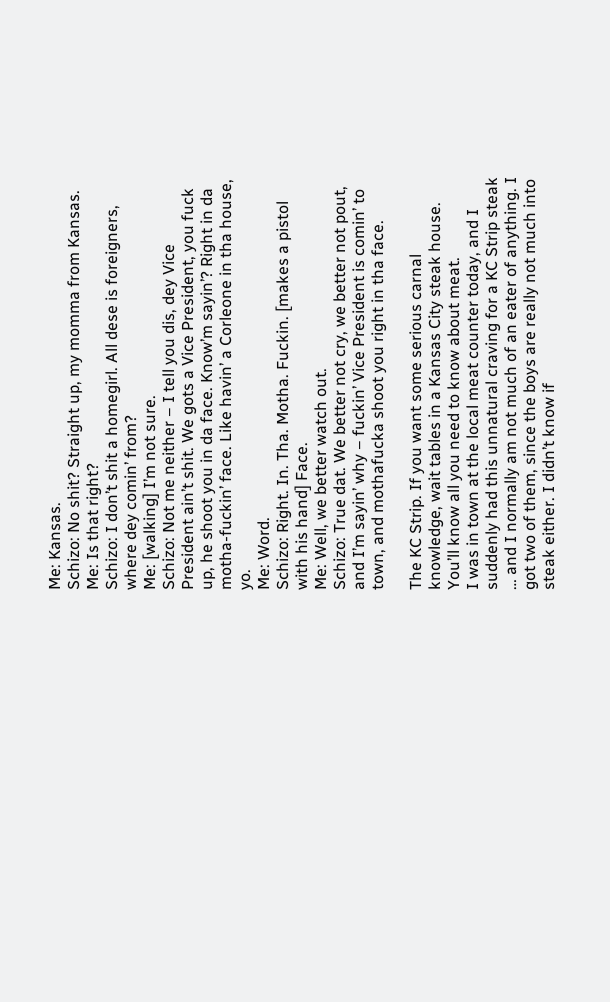Me: Kansas.
Schizo: No shit? Straight up, my momma from Kansas.
Me: Is that right?
Schizo: I don’t shit a homegirl. All dese is foreigners, where dey comin’ from?
Me: [walking] I’m not sure.
Schizo: Not me neither – I tell you dis, dey Vice President ain’t shit. We gots a Vice President, you fuck up, he shoot you in da face. Know’m sayin’? Right in da motha-fuckin’ face. Like havin’ a Corleone in tha house, yo.
Me: Word.
Schizo: Right. In. Tha. Motha. Fuckin. [makes a pistol with his hand] Face.
Me: Well, we better watch out.
Schizo: True dat. We better not cry, we better not pout, and I’m sayin’ why – fuckin’ Vice President is comin’ to town, and mothafucka shoot you right in tha face.

The KC Strip. If you want some serious carnal knowledge, wait tables in a Kansas City steak house. You’ll know all you need to know about meat.
I was in town at the local meat counter today, and I suddenly had this unnatural craving for a KC Strip steak … and I normally am not much of an eater of anything. I got two of them, since the boys are really not much into steak either. I didn’t know if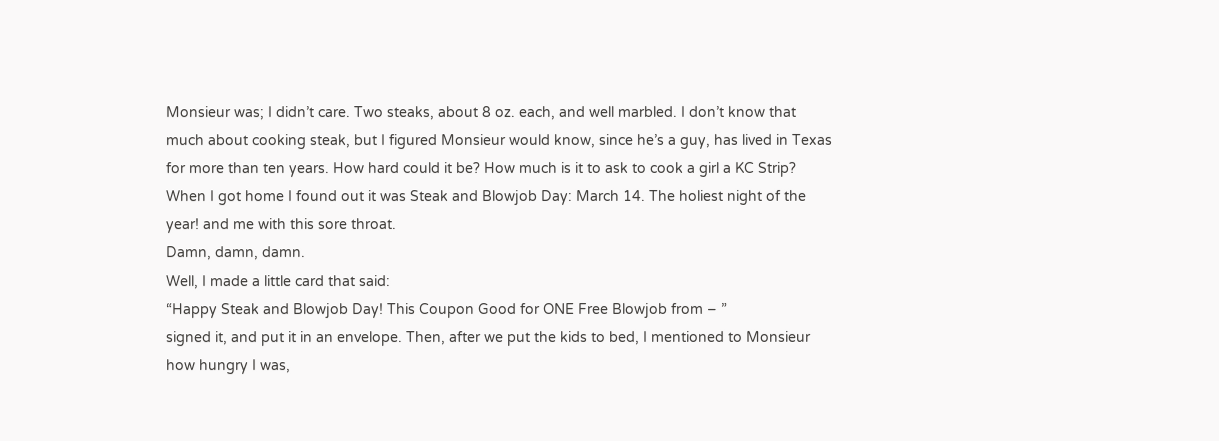Monsieur was; I didn’t care. Two steaks, about 8 oz. each, and well marbled. I don’t know that much about cooking steak, but I figured Monsieur would know, since he’s a guy, has lived in Texas for more than ten years. How hard could it be? How much is it to ask to cook a girl a KC Strip?
When I got home I found out it was Steak and Blowjob Day: March 14. The holiest night of the year! and me with this sore throat.
Damn, damn, damn.
Well, I made a little card that said:
“Happy Steak and Blowjob Day! This Coupon Good for ONE Free Blowjob from – ”
signed it, and put it in an envelope. Then, after we put the kids to bed, I mentioned to Monsieur how hungry I was,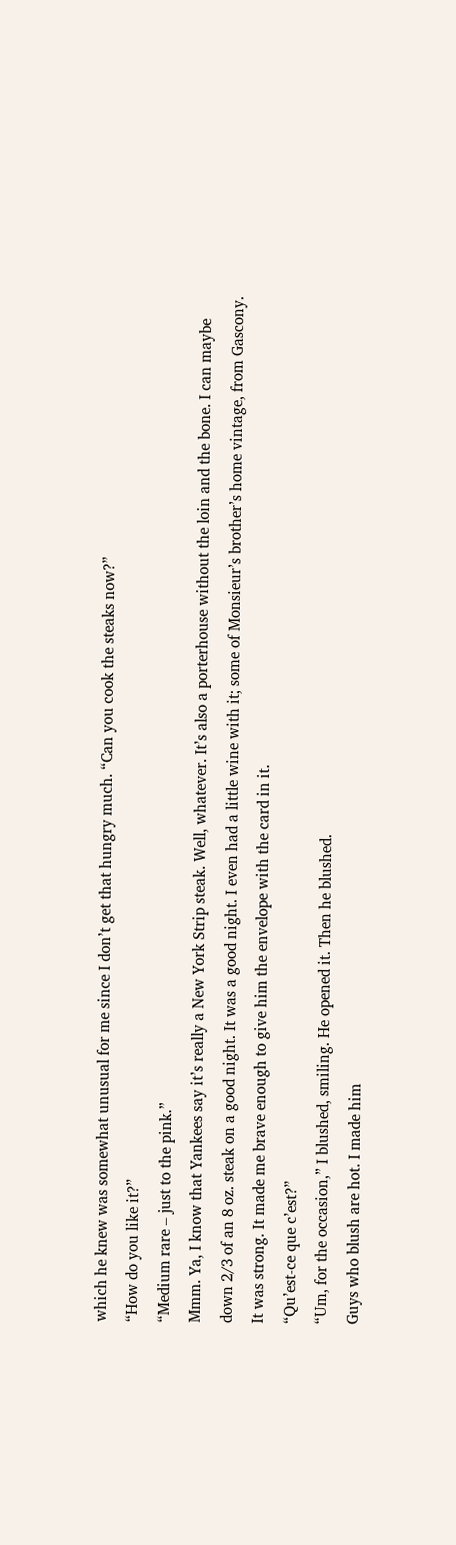which he knew was somewhat unusual for me since I don’t get that hungry much. “Can you cook the steaks now?”
“How do you like it?”
“Medium rare – just to the pink.”
Mmm. Ya, I know that Yankees say it’s really a New York Strip steak. Well, whatever. It’s also a porterhouse without the loin and the bone. I can maybe down 2/3 of an 8 oz. steak on a good night. It was a good night. I even had a little wine with it; some of Monsieur’s brother’s home vintage, from Gascony. It was strong. It made me brave enough to give him the envelope with the card in it.
“Qu’est-ce que c’est?”
“Um, for the occasion,” I blushed, smiling. He opened it. Then he blushed.
Guys who blush are hot. I made him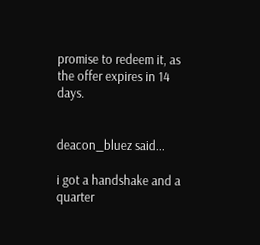promise to redeem it, as the offer expires in 14 days.


deacon_bluez said...

i got a handshake and a quarter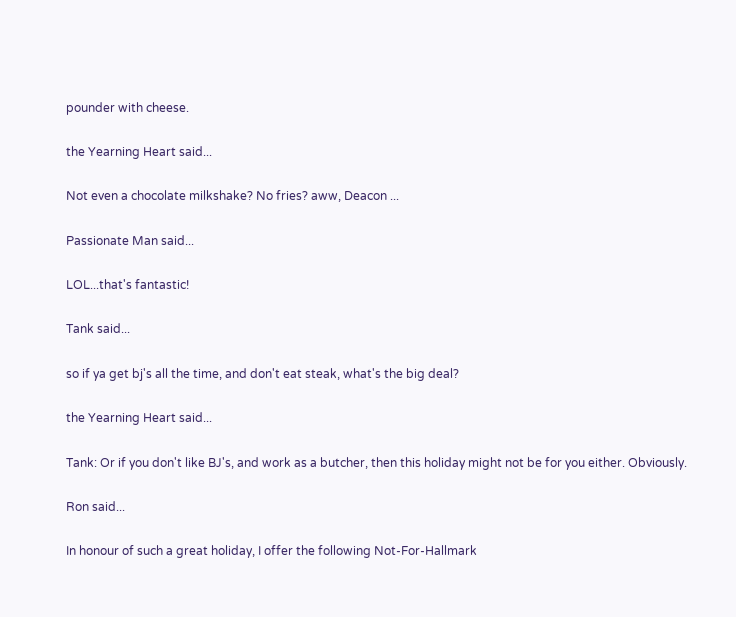pounder with cheese.

the Yearning Heart said...

Not even a chocolate milkshake? No fries? aww, Deacon ...

Passionate Man said...

LOL...that's fantastic!

Tank said...

so if ya get bj's all the time, and don't eat steak, what's the big deal?

the Yearning Heart said...

Tank: Or if you don't like BJ's, and work as a butcher, then this holiday might not be for you either. Obviously.

Ron said...

In honour of such a great holiday, I offer the following Not-For-Hallmark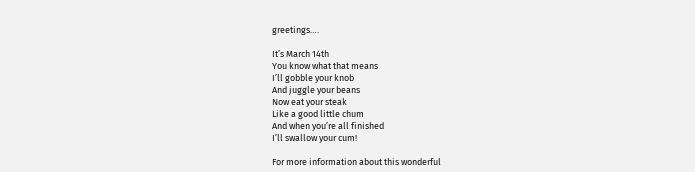greetings….

It’s March 14th
You know what that means
I’ll gobble your knob
And juggle your beans
Now eat your steak
Like a good little chum
And when you’re all finished
I’ll swallow your cum!

For more information about this wonderful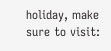holiday, make sure to visit: